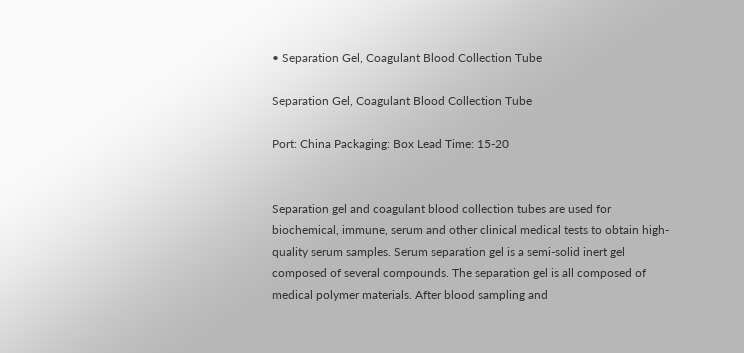• Separation Gel, Coagulant Blood Collection Tube

Separation Gel, Coagulant Blood Collection Tube

Port: China Packaging: Box Lead Time: 15-20


Separation gel and coagulant blood collection tubes are used for biochemical, immune, serum and other clinical medical tests to obtain high-quality serum samples. Serum separation gel is a semi-solid inert gel composed of several compounds. The separation gel is all composed of medical polymer materials. After blood sampling and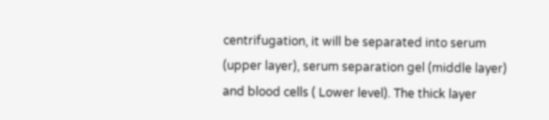centrifugation, it will be separated into serum (upper layer), serum separation gel (middle layer) and blood cells ( Lower level). The thick layer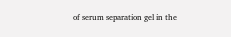of serum separation gel in the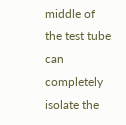middle of the test tube can completely isolate the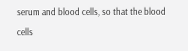serum and blood cells, so that the blood cells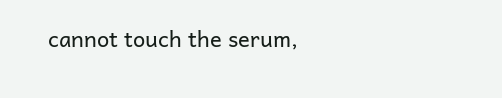cannot touch the serum,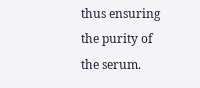thus ensuring the purity of the serum.